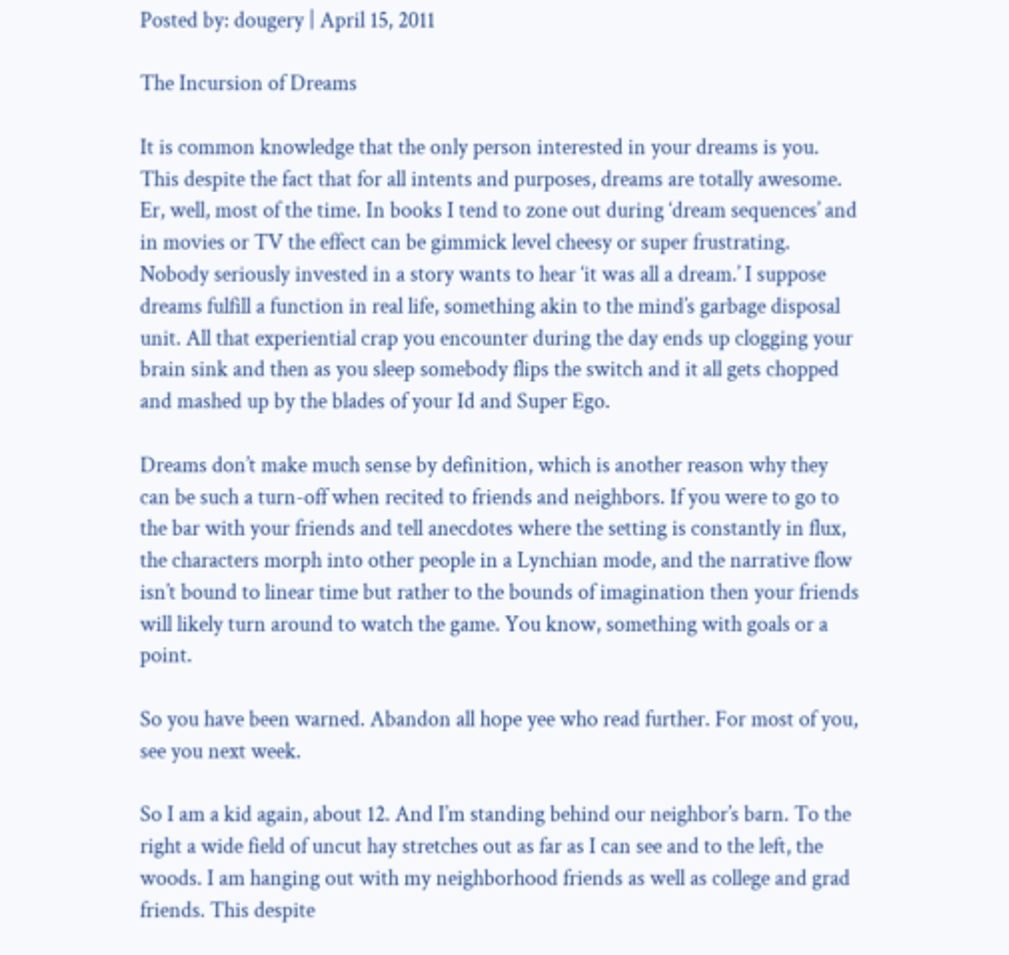Posted by: dougery | April 15, 2011

The Incursion of Dreams

It is common knowledge that the only person interested in your dreams is you. This despite the fact that for all intents and purposes, dreams are totally awesome. Er, well, most of the time. In books I tend to zone out during ‘dream sequences’ and in movies or TV the effect can be gimmick level cheesy or super frustrating. Nobody seriously invested in a story wants to hear ‘it was all a dream.’ I suppose dreams fulfill a function in real life, something akin to the mind’s garbage disposal unit. All that experiential crap you encounter during the day ends up clogging your brain sink and then as you sleep somebody flips the switch and it all gets chopped and mashed up by the blades of your Id and Super Ego.

Dreams don’t make much sense by definition, which is another reason why they can be such a turn-off when recited to friends and neighbors. If you were to go to the bar with your friends and tell anecdotes where the setting is constantly in flux, the characters morph into other people in a Lynchian mode, and the narrative flow isn’t bound to linear time but rather to the bounds of imagination then your friends will likely turn around to watch the game. You know, something with goals or a point.

So you have been warned. Abandon all hope yee who read further. For most of you, see you next week.

So I am a kid again, about 12. And I’m standing behind our neighbor’s barn. To the right a wide field of uncut hay stretches out as far as I can see and to the left, the woods. I am hanging out with my neighborhood friends as well as college and grad friends. This despite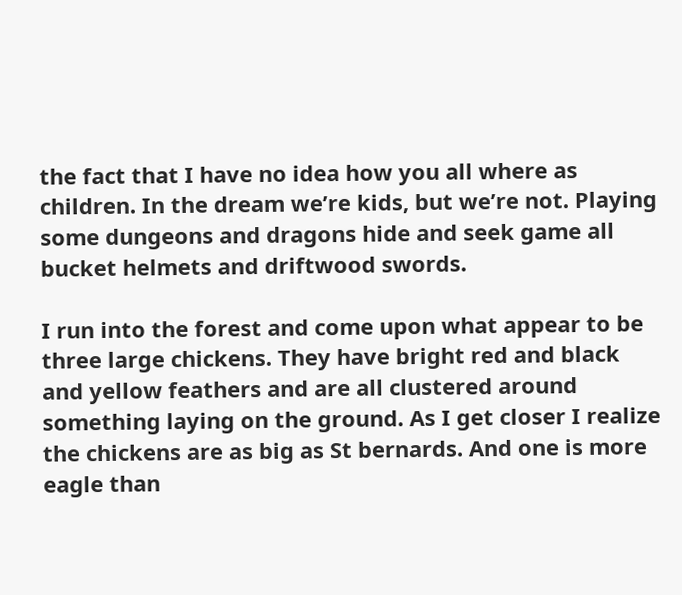the fact that I have no idea how you all where as children. In the dream we’re kids, but we’re not. Playing some dungeons and dragons hide and seek game all bucket helmets and driftwood swords.

I run into the forest and come upon what appear to be three large chickens. They have bright red and black and yellow feathers and are all clustered around something laying on the ground. As I get closer I realize the chickens are as big as St bernards. And one is more eagle than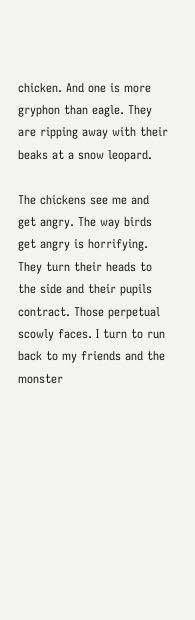chicken. And one is more gryphon than eagle. They are ripping away with their beaks at a snow leopard.

The chickens see me and get angry. The way birds get angry is horrifying. They turn their heads to the side and their pupils contract. Those perpetual scowly faces. I turn to run back to my friends and the monster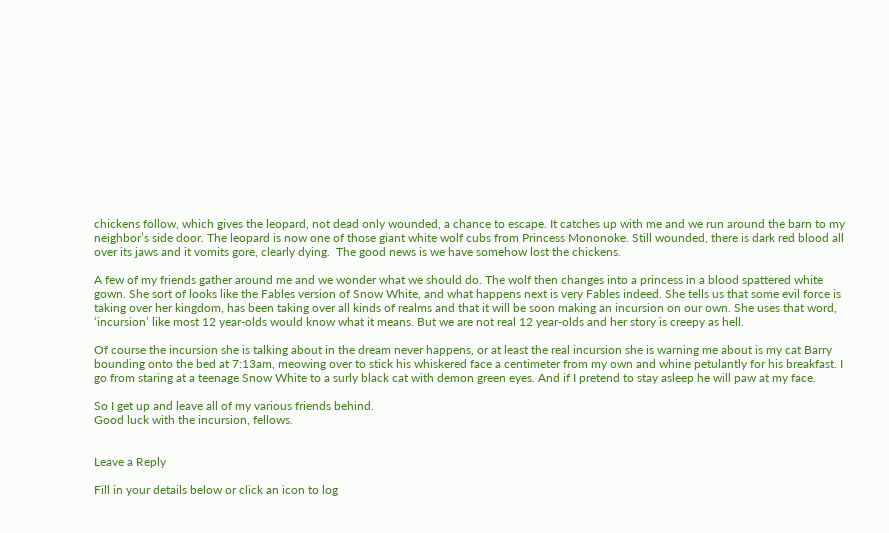chickens follow, which gives the leopard, not dead only wounded, a chance to escape. It catches up with me and we run around the barn to my neighbor’s side door. The leopard is now one of those giant white wolf cubs from Princess Mononoke. Still wounded, there is dark red blood all over its jaws and it vomits gore, clearly dying.  The good news is we have somehow lost the chickens.

A few of my friends gather around me and we wonder what we should do. The wolf then changes into a princess in a blood spattered white gown. She sort of looks like the Fables version of Snow White, and what happens next is very Fables indeed. She tells us that some evil force is taking over her kingdom, has been taking over all kinds of realms and that it will be soon making an incursion on our own. She uses that word, ‘incursion’ like most 12 year-olds would know what it means. But we are not real 12 year-olds and her story is creepy as hell.

Of course the incursion she is talking about in the dream never happens, or at least the real incursion she is warning me about is my cat Barry bounding onto the bed at 7:13am, meowing over to stick his whiskered face a centimeter from my own and whine petulantly for his breakfast. I go from staring at a teenage Snow White to a surly black cat with demon green eyes. And if I pretend to stay asleep he will paw at my face.

So I get up and leave all of my various friends behind.
Good luck with the incursion, fellows.


Leave a Reply

Fill in your details below or click an icon to log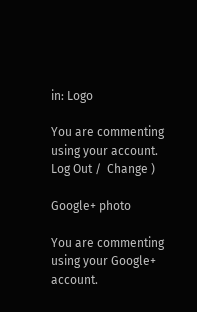in: Logo

You are commenting using your account. Log Out /  Change )

Google+ photo

You are commenting using your Google+ account.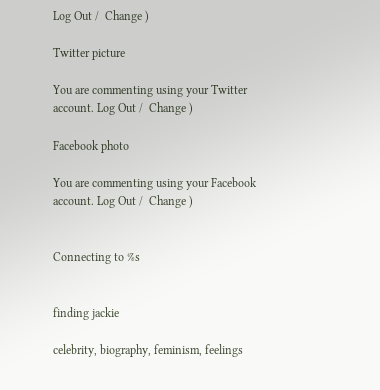Log Out /  Change )

Twitter picture

You are commenting using your Twitter account. Log Out /  Change )

Facebook photo

You are commenting using your Facebook account. Log Out /  Change )


Connecting to %s


finding jackie

celebrity, biography, feminism, feelings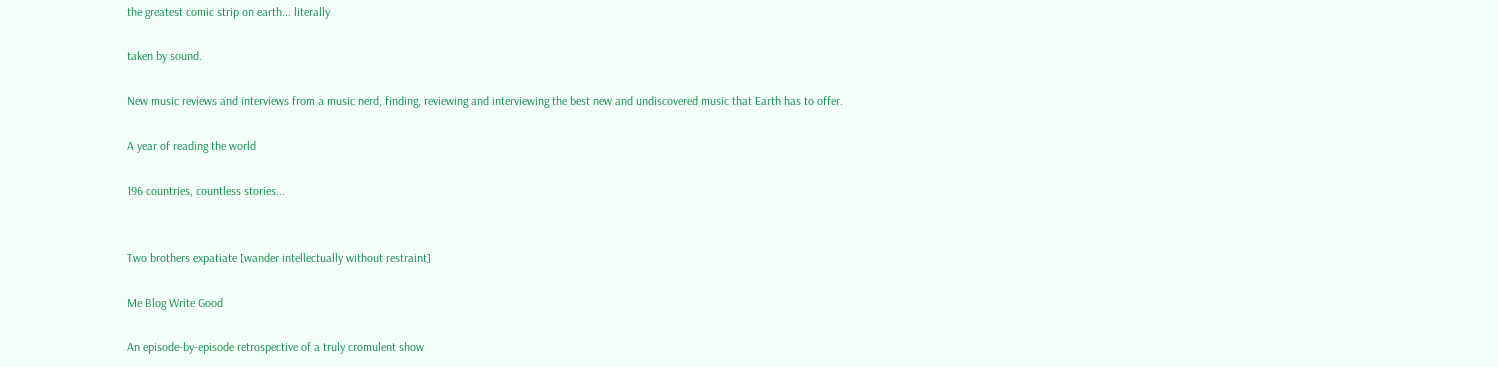the greatest comic strip on earth... literally

taken by sound.

New music reviews and interviews from a music nerd, finding, reviewing and interviewing the best new and undiscovered music that Earth has to offer.

A year of reading the world

196 countries, countless stories...


Two brothers expatiate [wander intellectually without restraint]

Me Blog Write Good

An episode-by-episode retrospective of a truly cromulent show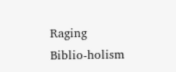Raging Biblio-holism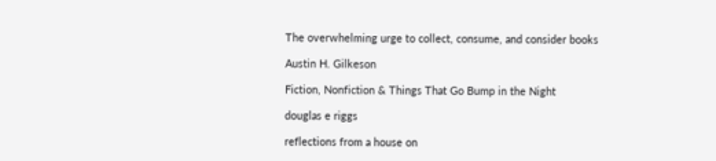The overwhelming urge to collect, consume, and consider books

Austin H. Gilkeson

Fiction, Nonfiction & Things That Go Bump in the Night

douglas e riggs

reflections from a house on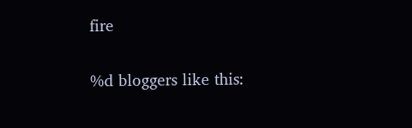fire

%d bloggers like this: